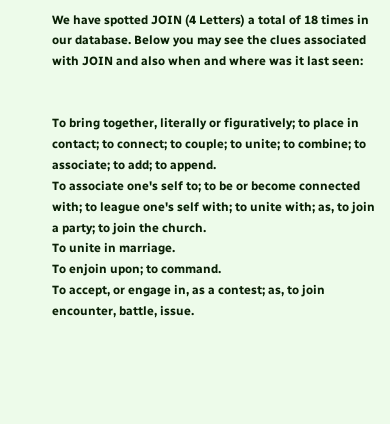We have spotted JOIN (4 Letters) a total of 18 times in our database. Below you may see the clues associated with JOIN and also when and where was it last seen:


To bring together, literally or figuratively; to place in contact; to connect; to couple; to unite; to combine; to associate; to add; to append.
To associate one's self to; to be or become connected with; to league one's self with; to unite with; as, to join a party; to join the church.
To unite in marriage.
To enjoin upon; to command.
To accept, or engage in, as a contest; as, to join encounter, battle, issue.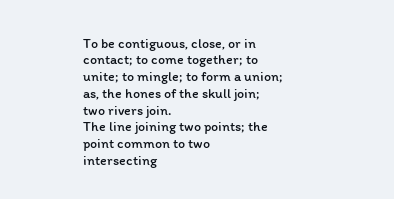To be contiguous, close, or in contact; to come together; to unite; to mingle; to form a union; as, the hones of the skull join; two rivers join.
The line joining two points; the point common to two intersecting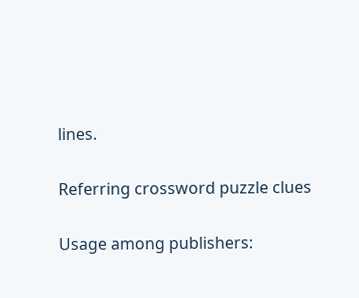lines.

Referring crossword puzzle clues

Usage among publishers: